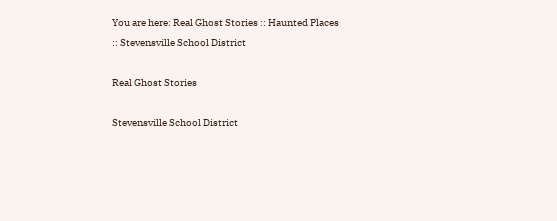You are here: Real Ghost Stories :: Haunted Places :: Stevensville School District

Real Ghost Stories

Stevensville School District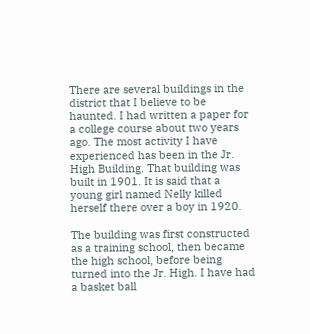There are several buildings in the district that I believe to be haunted. I had written a paper for a college course about two years ago. The most activity I have experienced has been in the Jr. High Building. That building was built in 1901. It is said that a young girl named Nelly killed herself there over a boy in 1920.

The building was first constructed as a training school, then became the high school, before being turned into the Jr. High. I have had a basket ball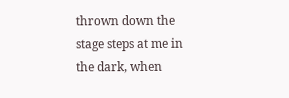thrown down the stage steps at me in the dark, when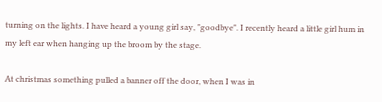turning on the lights. I have heard a young girl say, "goodbye". I recently heard a little girl hum in my left ear when hanging up the broom by the stage.

At christmas something pulled a banner off the door, when I was in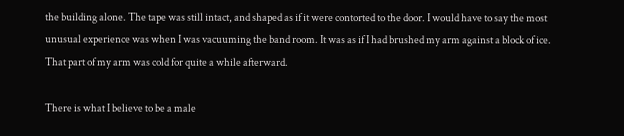the building alone. The tape was still intact, and shaped as if it were contorted to the door. I would have to say the most unusual experience was when I was vacuuming the band room. It was as if I had brushed my arm against a block of ice. That part of my arm was cold for quite a while afterward.

There is what I believe to be a male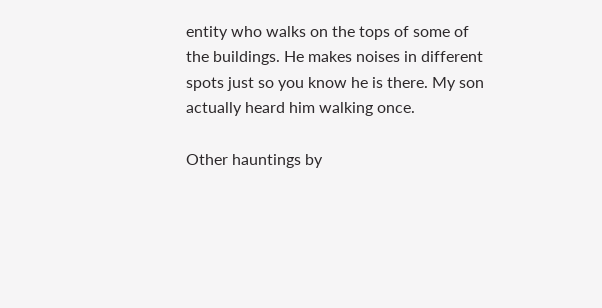entity who walks on the tops of some of the buildings. He makes noises in different spots just so you know he is there. My son actually heard him walking once.

Other hauntings by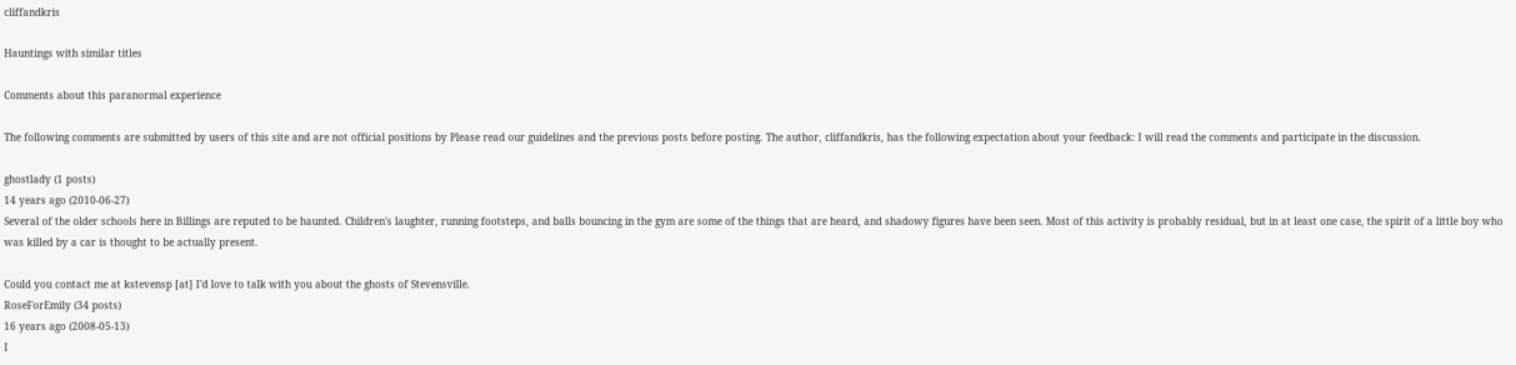cliffandkris

Hauntings with similar titles

Comments about this paranormal experience

The following comments are submitted by users of this site and are not official positions by Please read our guidelines and the previous posts before posting. The author, cliffandkris, has the following expectation about your feedback: I will read the comments and participate in the discussion.

ghostlady (1 posts)
14 years ago (2010-06-27)
Several of the older schools here in Billings are reputed to be haunted. Children's laughter, running footsteps, and balls bouncing in the gym are some of the things that are heard, and shadowy figures have been seen. Most of this activity is probably residual, but in at least one case, the spirit of a little boy who was killed by a car is thought to be actually present.

Could you contact me at kstevensp [at] I'd love to talk with you about the ghosts of Stevensville.
RoseForEmily (34 posts)
16 years ago (2008-05-13)
I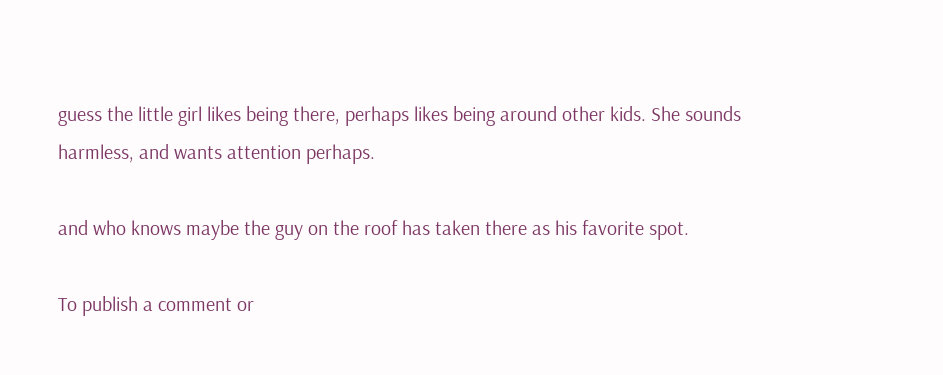guess the little girl likes being there, perhaps likes being around other kids. She sounds harmless, and wants attention perhaps.

and who knows maybe the guy on the roof has taken there as his favorite spot.

To publish a comment or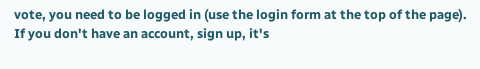vote, you need to be logged in (use the login form at the top of the page). If you don't have an account, sign up, it's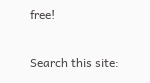free!

Search this site: